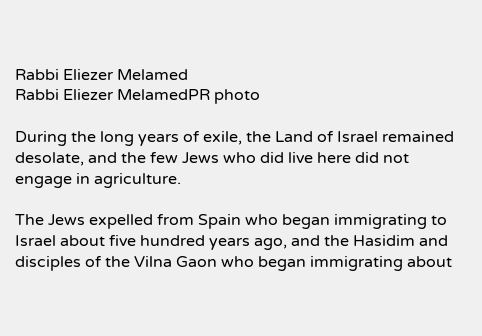Rabbi Eliezer Melamed
Rabbi Eliezer MelamedPR photo

During the long years of exile, the Land of Israel remained desolate, and the few Jews who did live here did not engage in agriculture.

The Jews expelled from Spain who began immigrating to Israel about five hundred years ago, and the Hasidim and disciples of the Vilna Gaon who began immigrating about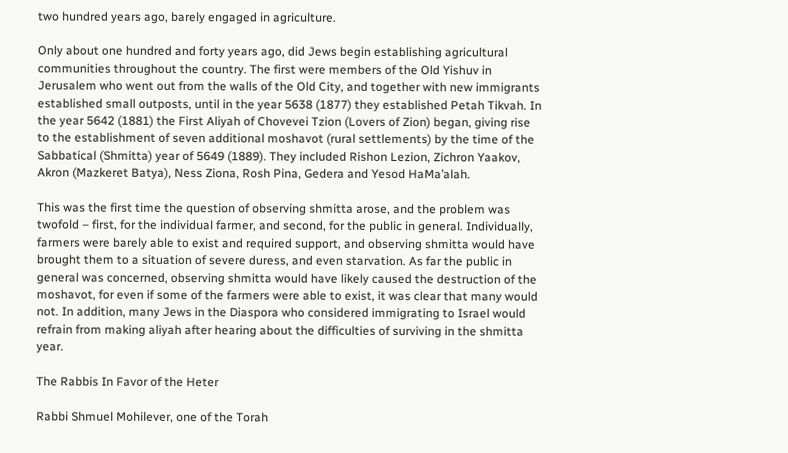two hundred years ago, barely engaged in agriculture.

Only about one hundred and forty years ago, did Jews begin establishing agricultural communities throughout the country. The first were members of the Old Yishuv in Jerusalem who went out from the walls of the Old City, and together with new immigrants established small outposts, until in the year 5638 (1877) they established Petah Tikvah. In the year 5642 (1881) the First Aliyah of Chovevei Tzion (Lovers of Zion) began, giving rise to the establishment of seven additional moshavot (rural settlements) by the time of the Sabbatical (Shmitta) year of 5649 (1889). They included Rishon Lezion, Zichron Yaakov, Akron (Mazkeret Batya), Ness Ziona, Rosh Pina, Gedera and Yesod HaMa’alah.

This was the first time the question of observing shmitta arose, and the problem was twofold – first, for the individual farmer, and second, for the public in general. Individually, farmers were barely able to exist and required support, and observing shmitta would have brought them to a situation of severe duress, and even starvation. As far the public in general was concerned, observing shmitta would have likely caused the destruction of the moshavot, for even if some of the farmers were able to exist, it was clear that many would not. In addition, many Jews in the Diaspora who considered immigrating to Israel would refrain from making aliyah after hearing about the difficulties of surviving in the shmitta year.

The Rabbis In Favor of the Heter

Rabbi Shmuel Mohilever, one of the Torah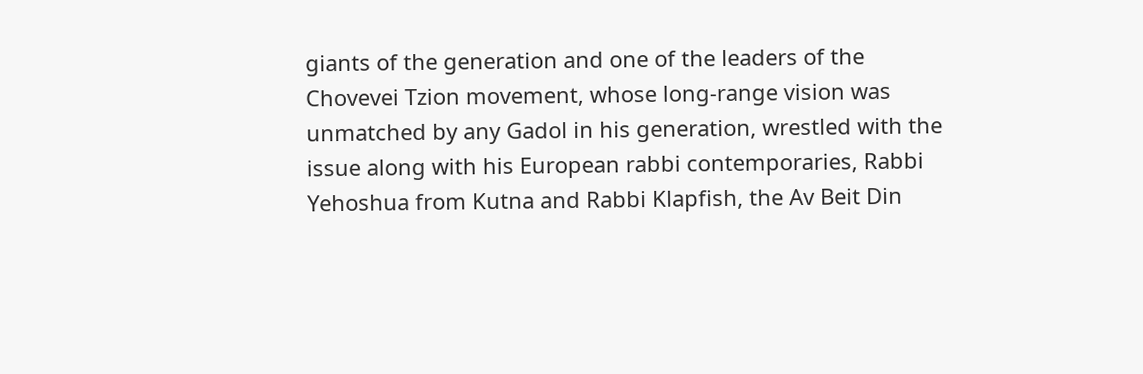giants of the generation and one of the leaders of the Chovevei Tzion movement, whose long-range vision was unmatched by any Gadol in his generation, wrestled with the issue along with his European rabbi contemporaries, Rabbi Yehoshua from Kutna and Rabbi Klapfish, the Av Beit Din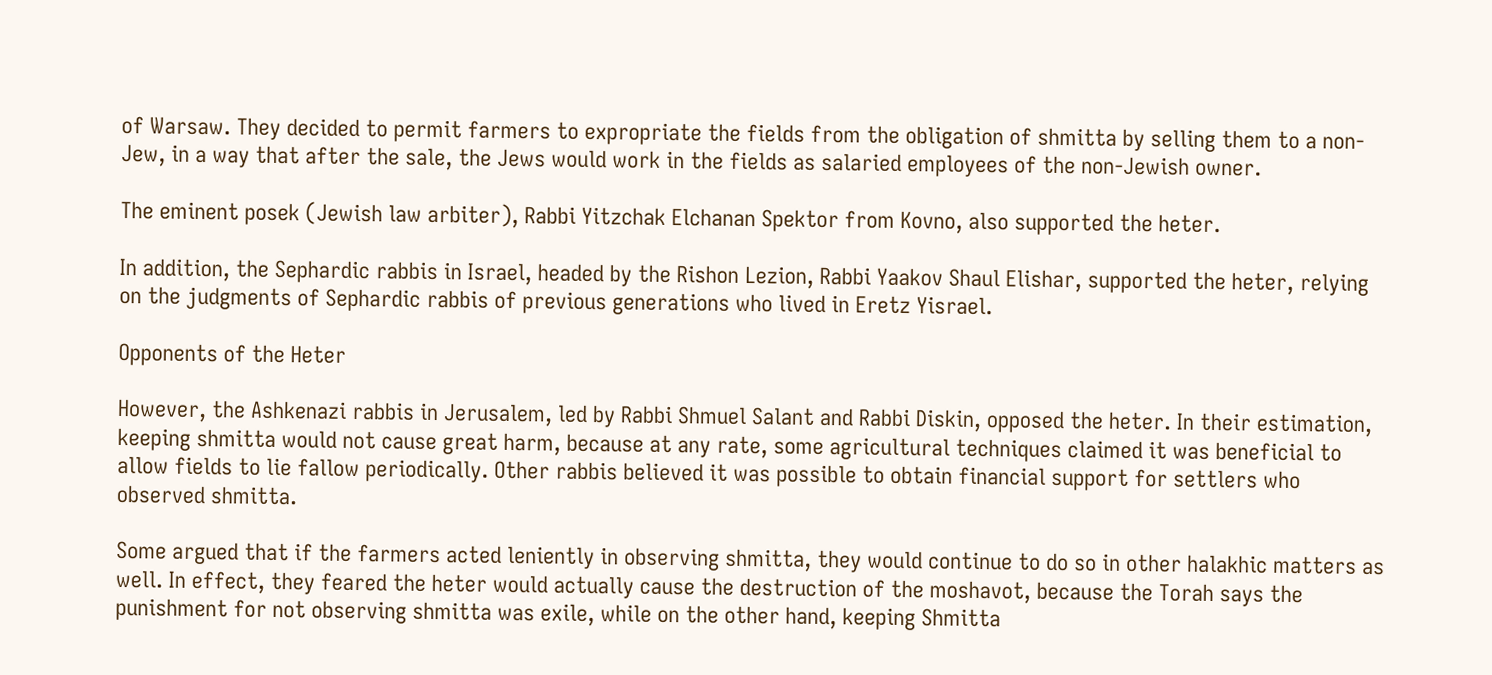of Warsaw. They decided to permit farmers to expropriate the fields from the obligation of shmitta by selling them to a non-Jew, in a way that after the sale, the Jews would work in the fields as salaried employees of the non-Jewish owner.

The eminent posek (Jewish law arbiter), Rabbi Yitzchak Elchanan Spektor from Kovno, also supported the heter.

In addition, the Sephardic rabbis in Israel, headed by the Rishon Lezion, Rabbi Yaakov Shaul Elishar, supported the heter, relying on the judgments of Sephardic rabbis of previous generations who lived in Eretz Yisrael.

Opponents of the Heter

However, the Ashkenazi rabbis in Jerusalem, led by Rabbi Shmuel Salant and Rabbi Diskin, opposed the heter. In their estimation, keeping shmitta would not cause great harm, because at any rate, some agricultural techniques claimed it was beneficial to allow fields to lie fallow periodically. Other rabbis believed it was possible to obtain financial support for settlers who observed shmitta.

Some argued that if the farmers acted leniently in observing shmitta, they would continue to do so in other halakhic matters as well. In effect, they feared the heter would actually cause the destruction of the moshavot, because the Torah says the punishment for not observing shmitta was exile, while on the other hand, keeping Shmitta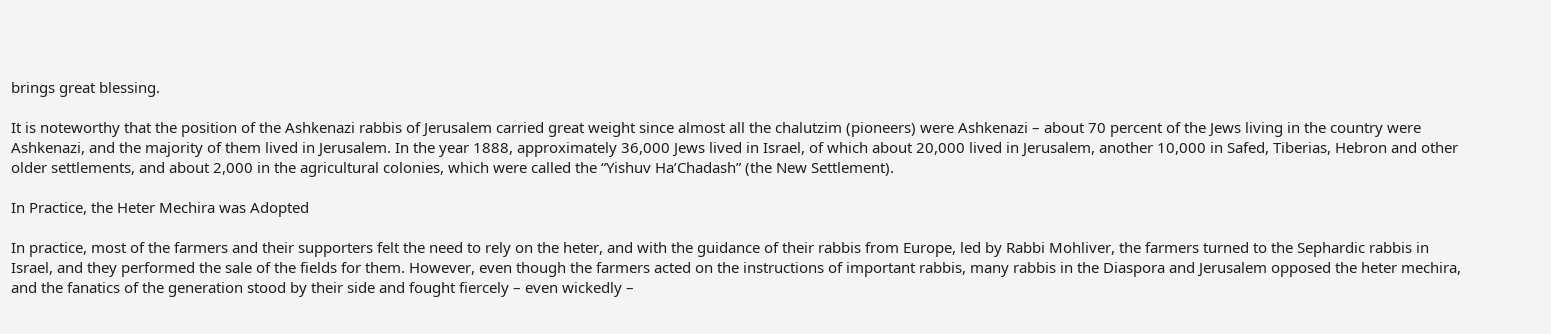brings great blessing.

It is noteworthy that the position of the Ashkenazi rabbis of Jerusalem carried great weight since almost all the chalutzim (pioneers) were Ashkenazi – about 70 percent of the Jews living in the country were Ashkenazi, and the majority of them lived in Jerusalem. In the year 1888, approximately 36,000 Jews lived in Israel, of which about 20,000 lived in Jerusalem, another 10,000 in Safed, Tiberias, Hebron and other older settlements, and about 2,000 in the agricultural colonies, which were called the “Yishuv Ha’Chadash” (the New Settlement).

In Practice, the Heter Mechira was Adopted

In practice, most of the farmers and their supporters felt the need to rely on the heter, and with the guidance of their rabbis from Europe, led by Rabbi Mohliver, the farmers turned to the Sephardic rabbis in Israel, and they performed the sale of the fields for them. However, even though the farmers acted on the instructions of important rabbis, many rabbis in the Diaspora and Jerusalem opposed the heter mechira, and the fanatics of the generation stood by their side and fought fiercely – even wickedly –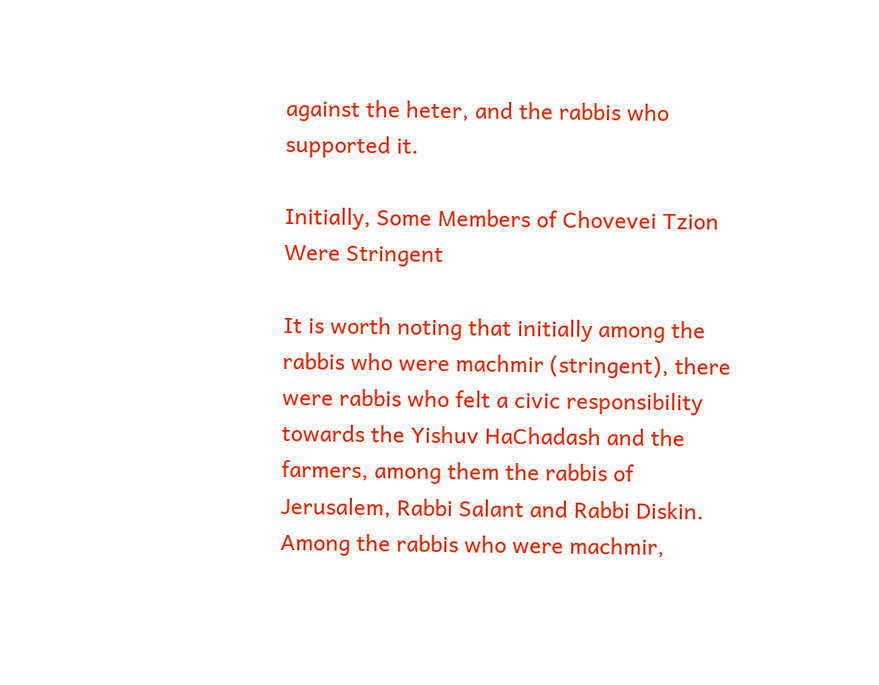against the heter, and the rabbis who supported it.

Initially, Some Members of Chovevei Tzion Were Stringent

It is worth noting that initially among the rabbis who were machmir (stringent), there were rabbis who felt a civic responsibility towards the Yishuv HaChadash and the farmers, among them the rabbis of Jerusalem, Rabbi Salant and Rabbi Diskin. Among the rabbis who were machmir,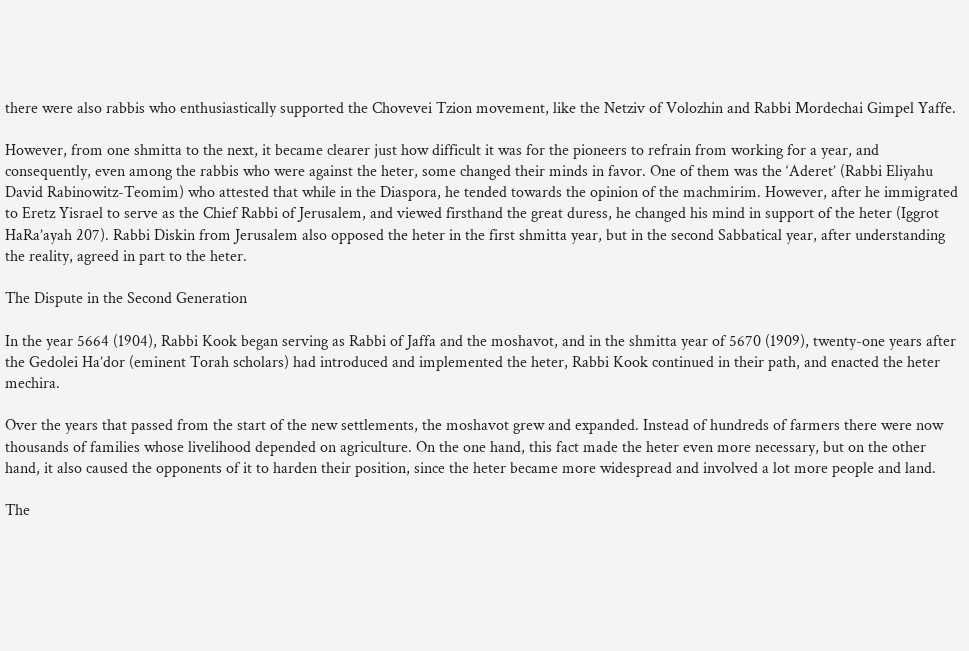there were also rabbis who enthusiastically supported the Chovevei Tzion movement, like the Netziv of Volozhin and Rabbi Mordechai Gimpel Yaffe.

However, from one shmitta to the next, it became clearer just how difficult it was for the pioneers to refrain from working for a year, and consequently, even among the rabbis who were against the heter, some changed their minds in favor. One of them was the ‘Aderet’ (Rabbi Eliyahu David Rabinowitz-Teomim) who attested that while in the Diaspora, he tended towards the opinion of the machmirim. However, after he immigrated to Eretz Yisrael to serve as the Chief Rabbi of Jerusalem, and viewed firsthand the great duress, he changed his mind in support of the heter (Iggrot HaRa’ayah 207). Rabbi Diskin from Jerusalem also opposed the heter in the first shmitta year, but in the second Sabbatical year, after understanding the reality, agreed in part to the heter.

The Dispute in the Second Generation

In the year 5664 (1904), Rabbi Kook began serving as Rabbi of Jaffa and the moshavot, and in the shmitta year of 5670 (1909), twenty-one years after the Gedolei Ha’dor (eminent Torah scholars) had introduced and implemented the heter, Rabbi Kook continued in their path, and enacted the heter mechira.

Over the years that passed from the start of the new settlements, the moshavot grew and expanded. Instead of hundreds of farmers there were now thousands of families whose livelihood depended on agriculture. On the one hand, this fact made the heter even more necessary, but on the other hand, it also caused the opponents of it to harden their position, since the heter became more widespread and involved a lot more people and land.

The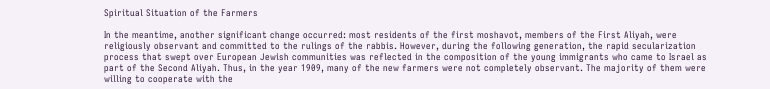Spiritual Situation of the Farmers

In the meantime, another significant change occurred: most residents of the first moshavot, members of the First Aliyah, were religiously observant and committed to the rulings of the rabbis. However, during the following generation, the rapid secularization process that swept over European Jewish communities was reflected in the composition of the young immigrants who came to Israel as part of the Second Aliyah. Thus, in the year 1909, many of the new farmers were not completely observant. The majority of them were willing to cooperate with the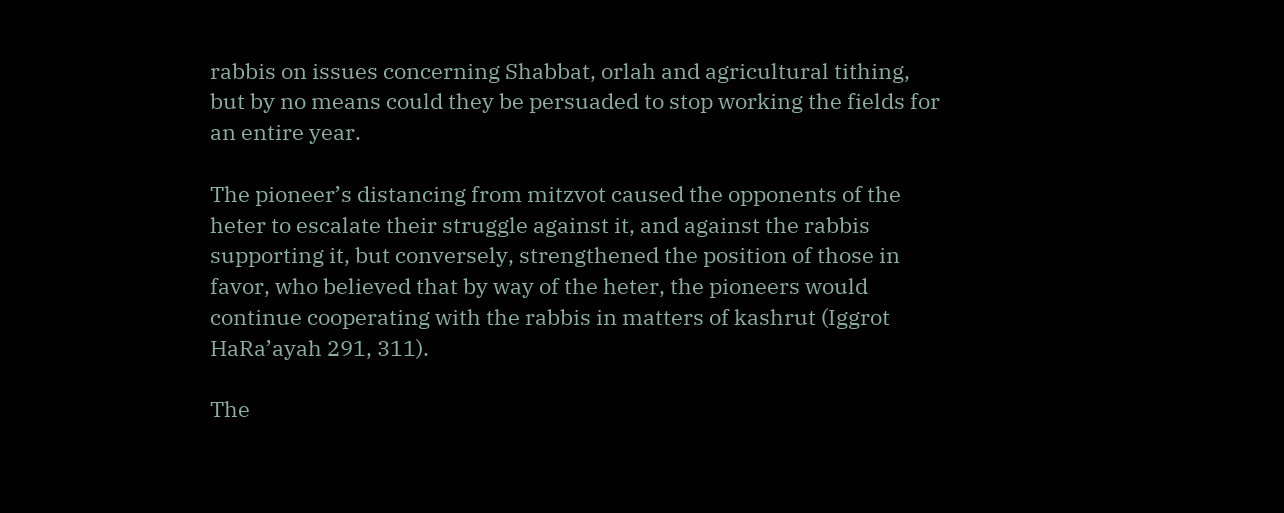rabbis on issues concerning Shabbat, orlah and agricultural tithing, but by no means could they be persuaded to stop working the fields for an entire year.

The pioneer’s distancing from mitzvot caused the opponents of the heter to escalate their struggle against it, and against the rabbis supporting it, but conversely, strengthened the position of those in favor, who believed that by way of the heter, the pioneers would continue cooperating with the rabbis in matters of kashrut (Iggrot HaRa’ayah 291, 311).

The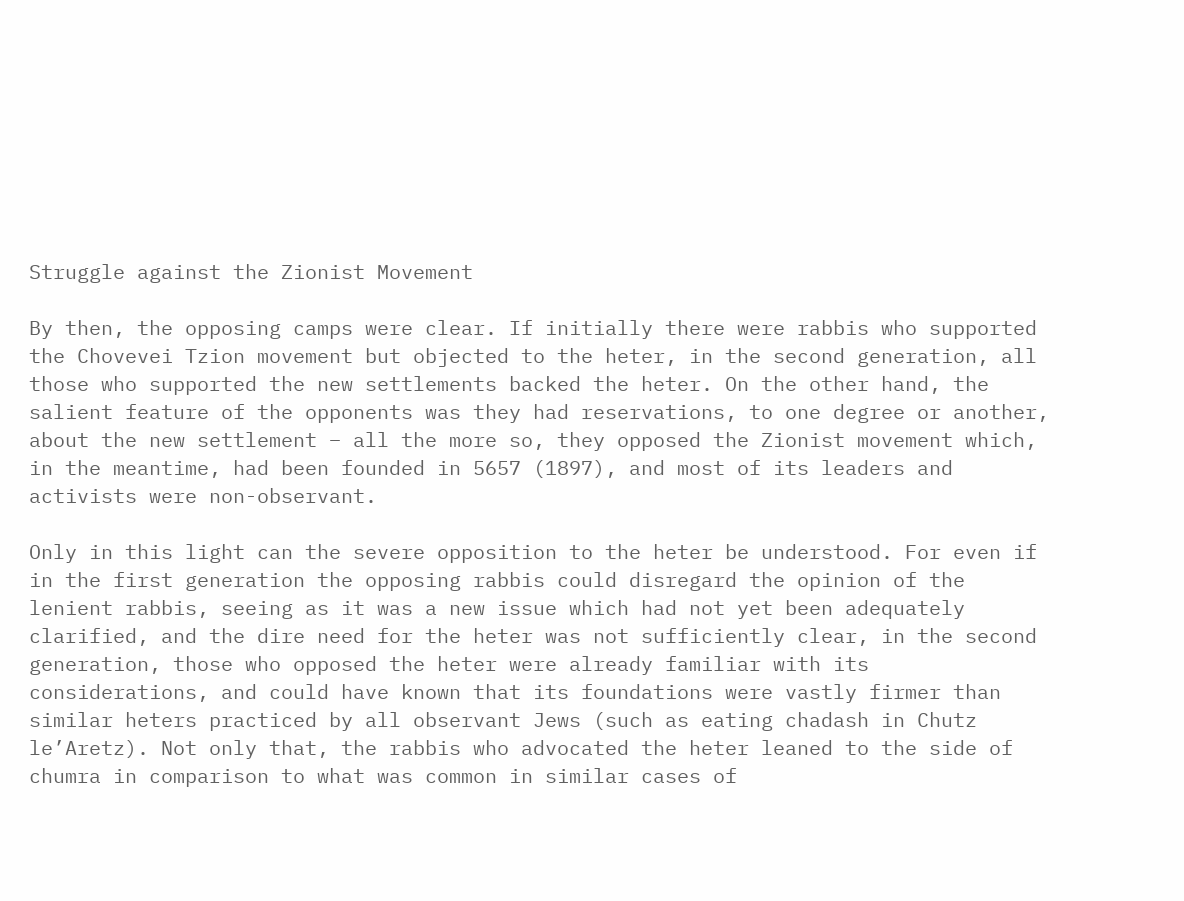Struggle against the Zionist Movement

By then, the opposing camps were clear. If initially there were rabbis who supported the Chovevei Tzion movement but objected to the heter, in the second generation, all those who supported the new settlements backed the heter. On the other hand, the salient feature of the opponents was they had reservations, to one degree or another, about the new settlement – all the more so, they opposed the Zionist movement which, in the meantime, had been founded in 5657 (1897), and most of its leaders and activists were non-observant.

Only in this light can the severe opposition to the heter be understood. For even if in the first generation the opposing rabbis could disregard the opinion of the lenient rabbis, seeing as it was a new issue which had not yet been adequately clarified, and the dire need for the heter was not sufficiently clear, in the second generation, those who opposed the heter were already familiar with its considerations, and could have known that its foundations were vastly firmer than similar heters practiced by all observant Jews (such as eating chadash in Chutz le’Aretz). Not only that, the rabbis who advocated the heter leaned to the side of chumra in comparison to what was common in similar cases of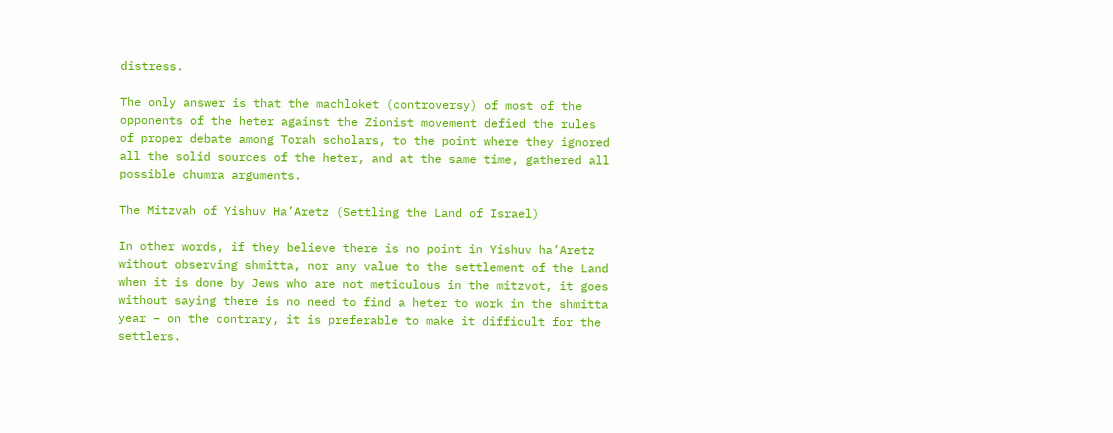distress.

The only answer is that the machloket (controversy) of most of the opponents of the heter against the Zionist movement defied the rules of proper debate among Torah scholars, to the point where they ignored all the solid sources of the heter, and at the same time, gathered all possible chumra arguments.

The Mitzvah of Yishuv Ha’Aretz (Settling the Land of Israel)

In other words, if they believe there is no point in Yishuv ha’Aretz without observing shmitta, nor any value to the settlement of the Land when it is done by Jews who are not meticulous in the mitzvot, it goes without saying there is no need to find a heter to work in the shmitta year – on the contrary, it is preferable to make it difficult for the settlers.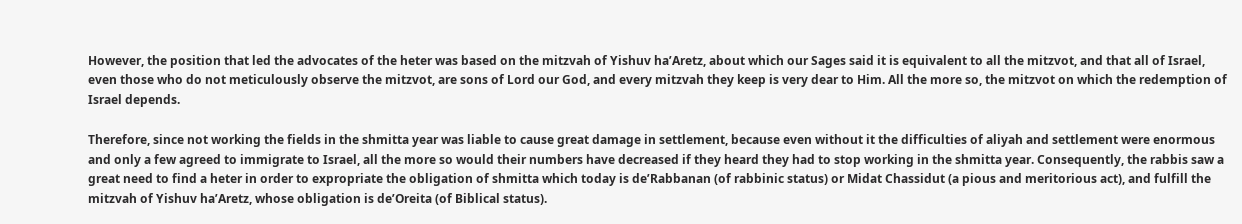However, the position that led the advocates of the heter was based on the mitzvah of Yishuv ha’Aretz, about which our Sages said it is equivalent to all the mitzvot, and that all of Israel, even those who do not meticulously observe the mitzvot, are sons of Lord our God, and every mitzvah they keep is very dear to Him. All the more so, the mitzvot on which the redemption of Israel depends.

Therefore, since not working the fields in the shmitta year was liable to cause great damage in settlement, because even without it the difficulties of aliyah and settlement were enormous and only a few agreed to immigrate to Israel, all the more so would their numbers have decreased if they heard they had to stop working in the shmitta year. Consequently, the rabbis saw a great need to find a heter in order to expropriate the obligation of shmitta which today is de’Rabbanan (of rabbinic status) or Midat Chassidut (a pious and meritorious act), and fulfill the mitzvah of Yishuv ha’Aretz, whose obligation is de’Oreita (of Biblical status).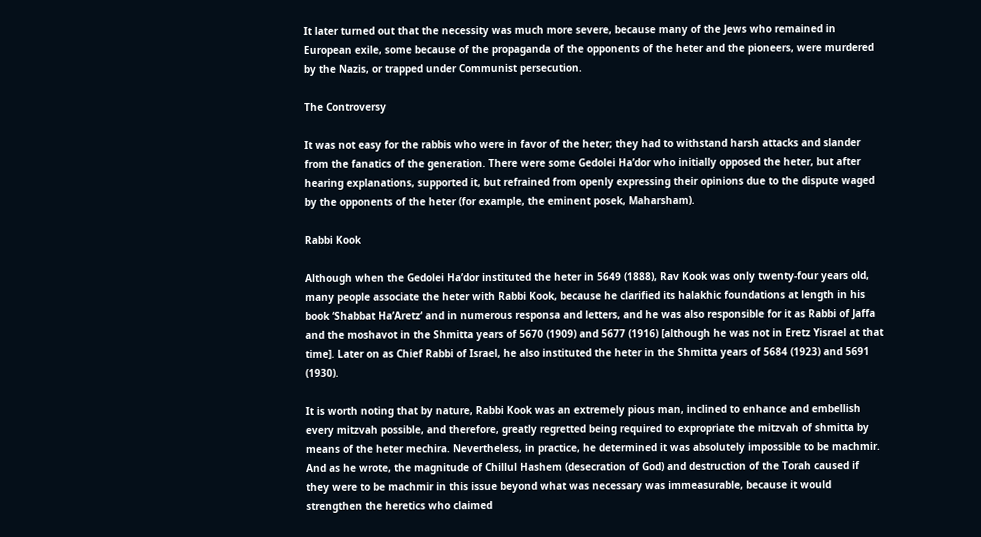It later turned out that the necessity was much more severe, because many of the Jews who remained in European exile, some because of the propaganda of the opponents of the heter and the pioneers, were murdered by the Nazis, or trapped under Communist persecution.

The Controversy

It was not easy for the rabbis who were in favor of the heter; they had to withstand harsh attacks and slander from the fanatics of the generation. There were some Gedolei Ha’dor who initially opposed the heter, but after hearing explanations, supported it, but refrained from openly expressing their opinions due to the dispute waged by the opponents of the heter (for example, the eminent posek, Maharsham).

Rabbi Kook

Although when the Gedolei Ha’dor instituted the heter in 5649 (1888), Rav Kook was only twenty-four years old, many people associate the heter with Rabbi Kook, because he clarified its halakhic foundations at length in his book ‘Shabbat Ha’Aretz‘ and in numerous responsa and letters, and he was also responsible for it as Rabbi of Jaffa and the moshavot in the Shmitta years of 5670 (1909) and 5677 (1916) [although he was not in Eretz Yisrael at that time]. Later on as Chief Rabbi of Israel, he also instituted the heter in the Shmitta years of 5684 (1923) and 5691 (1930).

It is worth noting that by nature, Rabbi Kook was an extremely pious man, inclined to enhance and embellish every mitzvah possible, and therefore, greatly regretted being required to expropriate the mitzvah of shmitta by means of the heter mechira. Nevertheless, in practice, he determined it was absolutely impossible to be machmir. And as he wrote, the magnitude of Chillul Hashem (desecration of God) and destruction of the Torah caused if they were to be machmir in this issue beyond what was necessary was immeasurable, because it would strengthen the heretics who claimed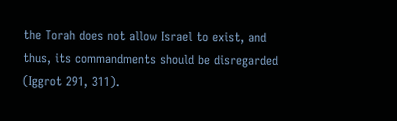the Torah does not allow Israel to exist, and thus, its commandments should be disregarded (Iggrot 291, 311).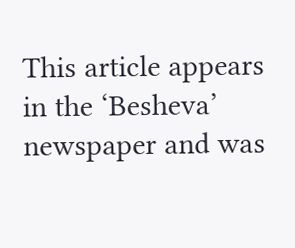This article appears in the ‘Besheva’ newspaper and was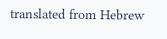translated from Hebrew